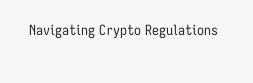Navigating Crypto Regulations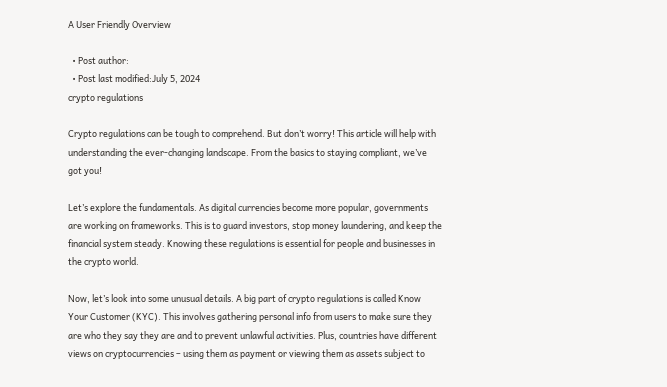A User Friendly Overview

  • Post author:
  • Post last modified:July 5, 2024
crypto regulations

Crypto regulations can be tough to comprehend. But don’t worry! This article will help with understanding the ever-changing landscape. From the basics to staying compliant, we’ve got you!

Let’s explore the fundamentals. As digital currencies become more popular, governments are working on frameworks. This is to guard investors, stop money laundering, and keep the financial system steady. Knowing these regulations is essential for people and businesses in the crypto world.

Now, let’s look into some unusual details. A big part of crypto regulations is called Know Your Customer (KYC). This involves gathering personal info from users to make sure they are who they say they are and to prevent unlawful activities. Plus, countries have different views on cryptocurrencies – using them as payment or viewing them as assets subject to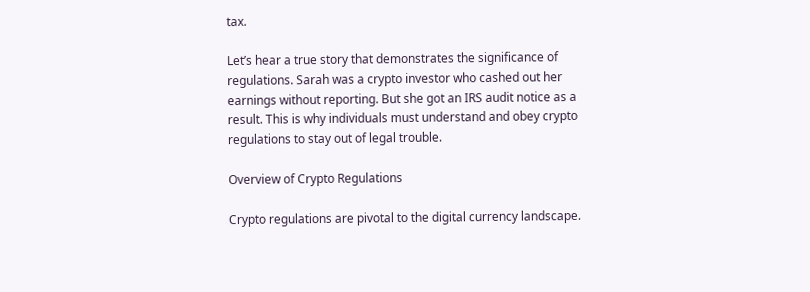tax.

Let’s hear a true story that demonstrates the significance of regulations. Sarah was a crypto investor who cashed out her earnings without reporting. But she got an IRS audit notice as a result. This is why individuals must understand and obey crypto regulations to stay out of legal trouble.

Overview of Crypto Regulations

Crypto regulations are pivotal to the digital currency landscape.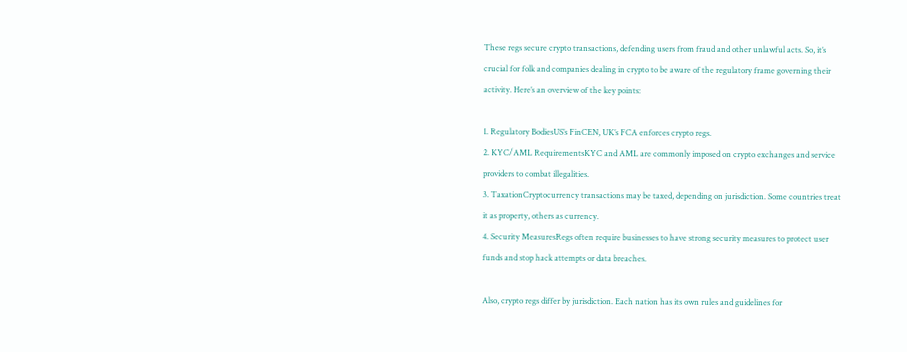These regs secure crypto transactions, defending users from fraud and other unlawful acts. So, it’s crucial for folk and companies dealing in crypto to be aware of the regulatory frame governing their activity. Here’s an overview of the key points:

1. Regulatory BodiesUS’s FinCEN, UK’s FCA enforces crypto regs.
2. KYC/AML RequirementsKYC and AML are commonly imposed on crypto exchanges and service providers to combat illegalities.
3. TaxationCryptocurrency transactions may be taxed, depending on jurisdiction. Some countries treat it as property, others as currency.
4. Security MeasuresRegs often require businesses to have strong security measures to protect user funds and stop hack attempts or data breaches.

Also, crypto regs differ by jurisdiction. Each nation has its own rules and guidelines for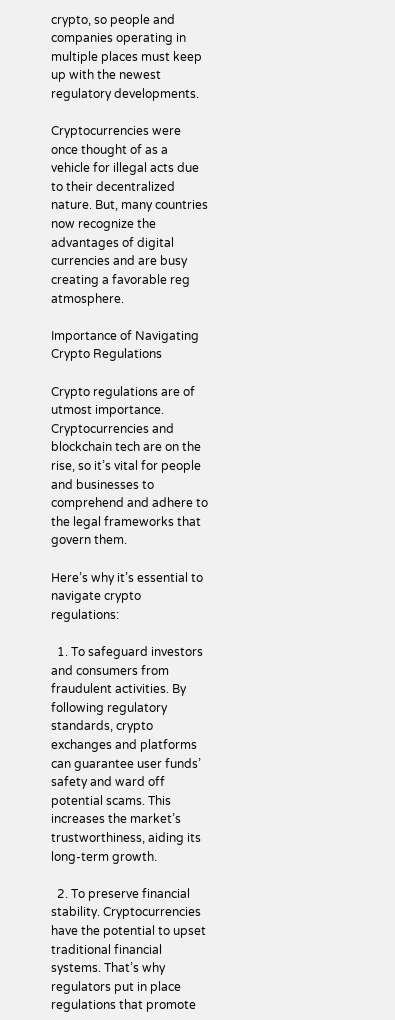crypto, so people and companies operating in multiple places must keep up with the newest regulatory developments.

Cryptocurrencies were once thought of as a vehicle for illegal acts due to their decentralized nature. But, many countries now recognize the advantages of digital currencies and are busy creating a favorable reg atmosphere.

Importance of Navigating Crypto Regulations

Crypto regulations are of utmost importance. Cryptocurrencies and blockchain tech are on the rise, so it’s vital for people and businesses to comprehend and adhere to the legal frameworks that govern them.

Here’s why it’s essential to navigate crypto regulations:

  1. To safeguard investors and consumers from fraudulent activities. By following regulatory standards, crypto exchanges and platforms can guarantee user funds’ safety and ward off potential scams. This increases the market’s trustworthiness, aiding its long-term growth.

  2. To preserve financial stability. Cryptocurrencies have the potential to upset traditional financial systems. That’s why regulators put in place regulations that promote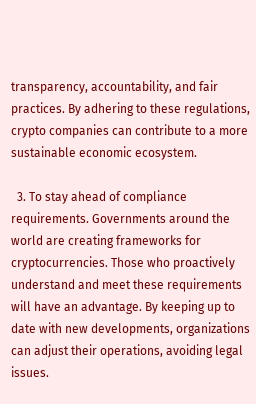transparency, accountability, and fair practices. By adhering to these regulations, crypto companies can contribute to a more sustainable economic ecosystem.

  3. To stay ahead of compliance requirements. Governments around the world are creating frameworks for cryptocurrencies. Those who proactively understand and meet these requirements will have an advantage. By keeping up to date with new developments, organizations can adjust their operations, avoiding legal issues.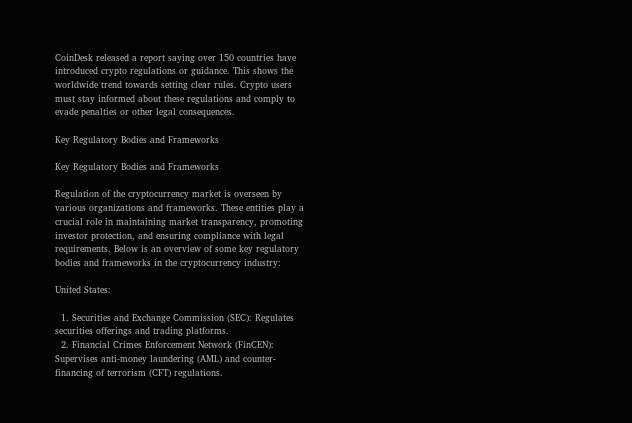CoinDesk released a report saying over 150 countries have introduced crypto regulations or guidance. This shows the worldwide trend towards setting clear rules. Crypto users must stay informed about these regulations and comply to evade penalties or other legal consequences.

Key Regulatory Bodies and Frameworks

Key Regulatory Bodies and Frameworks

Regulation of the cryptocurrency market is overseen by various organizations and frameworks. These entities play a crucial role in maintaining market transparency, promoting investor protection, and ensuring compliance with legal requirements. Below is an overview of some key regulatory bodies and frameworks in the cryptocurrency industry:

United States:

  1. Securities and Exchange Commission (SEC): Regulates securities offerings and trading platforms.
  2. Financial Crimes Enforcement Network (FinCEN): Supervises anti-money laundering (AML) and counter-financing of terrorism (CFT) regulations.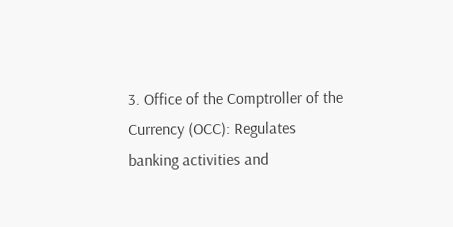3. Office of the Comptroller of the Currency (OCC): Regulates banking activities and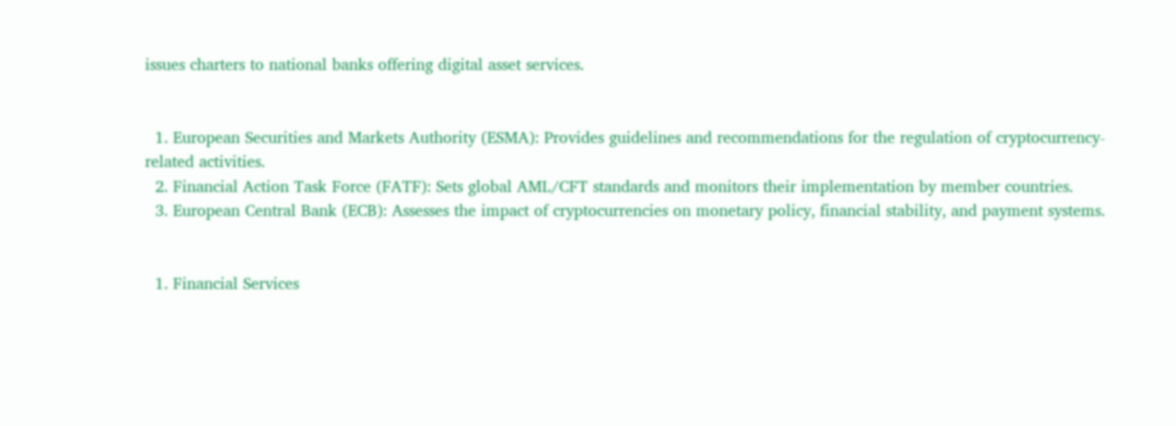issues charters to national banks offering digital asset services.


  1. European Securities and Markets Authority (ESMA): Provides guidelines and recommendations for the regulation of cryptocurrency-related activities.
  2. Financial Action Task Force (FATF): Sets global AML/CFT standards and monitors their implementation by member countries.
  3. European Central Bank (ECB): Assesses the impact of cryptocurrencies on monetary policy, financial stability, and payment systems.


  1. Financial Services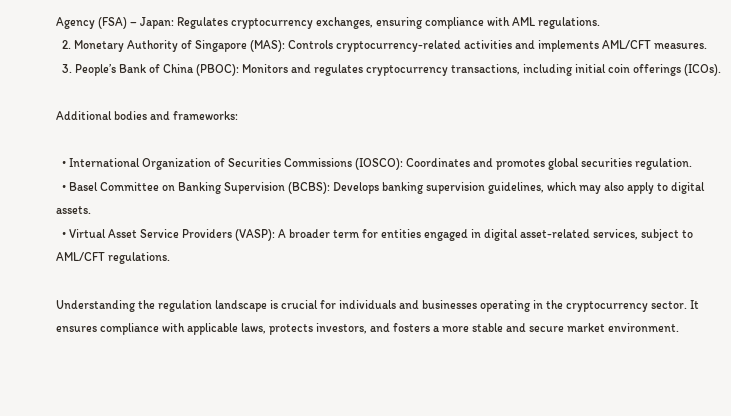Agency (FSA) – Japan: Regulates cryptocurrency exchanges, ensuring compliance with AML regulations.
  2. Monetary Authority of Singapore (MAS): Controls cryptocurrency-related activities and implements AML/CFT measures.
  3. People’s Bank of China (PBOC): Monitors and regulates cryptocurrency transactions, including initial coin offerings (ICOs).

Additional bodies and frameworks:

  • International Organization of Securities Commissions (IOSCO): Coordinates and promotes global securities regulation.
  • Basel Committee on Banking Supervision (BCBS): Develops banking supervision guidelines, which may also apply to digital assets.
  • Virtual Asset Service Providers (VASP): A broader term for entities engaged in digital asset-related services, subject to AML/CFT regulations.

Understanding the regulation landscape is crucial for individuals and businesses operating in the cryptocurrency sector. It ensures compliance with applicable laws, protects investors, and fosters a more stable and secure market environment.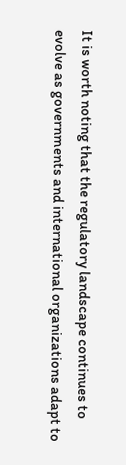It is worth noting that the regulatory landscape continues to evolve as governments and international organizations adapt to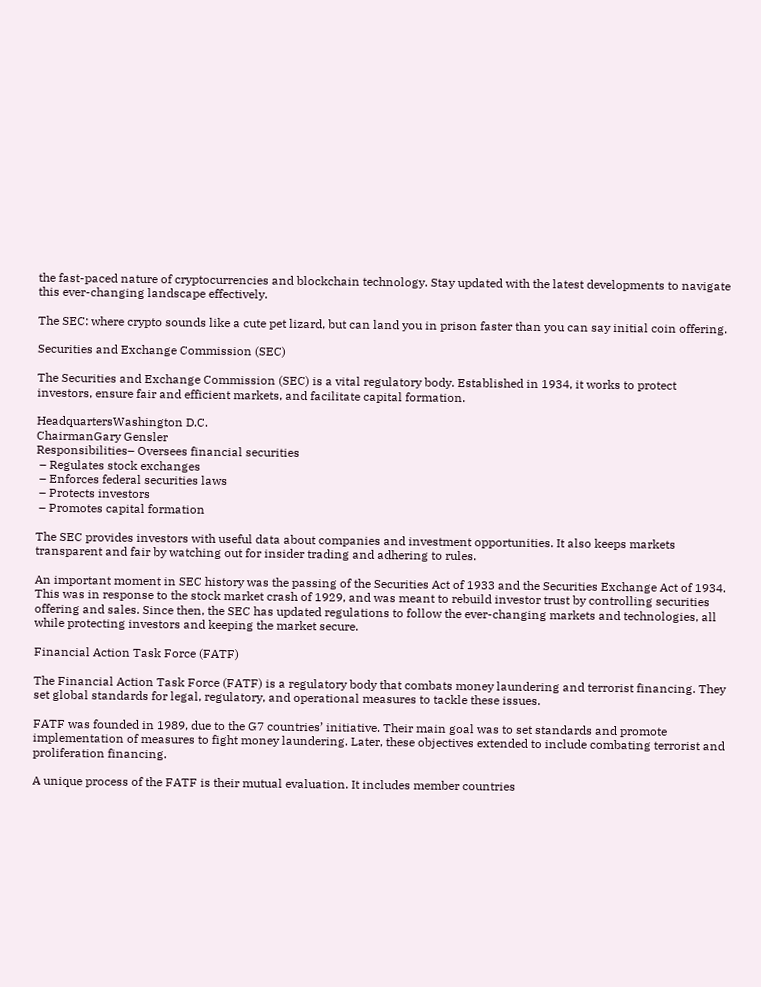the fast-paced nature of cryptocurrencies and blockchain technology. Stay updated with the latest developments to navigate this ever-changing landscape effectively.

The SEC: where crypto sounds like a cute pet lizard, but can land you in prison faster than you can say initial coin offering.

Securities and Exchange Commission (SEC)

The Securities and Exchange Commission (SEC) is a vital regulatory body. Established in 1934, it works to protect investors, ensure fair and efficient markets, and facilitate capital formation.

HeadquartersWashington D.C.
ChairmanGary Gensler
Responsibilities– Oversees financial securities
 – Regulates stock exchanges
 – Enforces federal securities laws
 – Protects investors
 – Promotes capital formation

The SEC provides investors with useful data about companies and investment opportunities. It also keeps markets transparent and fair by watching out for insider trading and adhering to rules.

An important moment in SEC history was the passing of the Securities Act of 1933 and the Securities Exchange Act of 1934. This was in response to the stock market crash of 1929, and was meant to rebuild investor trust by controlling securities offering and sales. Since then, the SEC has updated regulations to follow the ever-changing markets and technologies, all while protecting investors and keeping the market secure.

Financial Action Task Force (FATF)

The Financial Action Task Force (FATF) is a regulatory body that combats money laundering and terrorist financing. They set global standards for legal, regulatory, and operational measures to tackle these issues.

FATF was founded in 1989, due to the G7 countries’ initiative. Their main goal was to set standards and promote implementation of measures to fight money laundering. Later, these objectives extended to include combating terrorist and proliferation financing.

A unique process of the FATF is their mutual evaluation. It includes member countries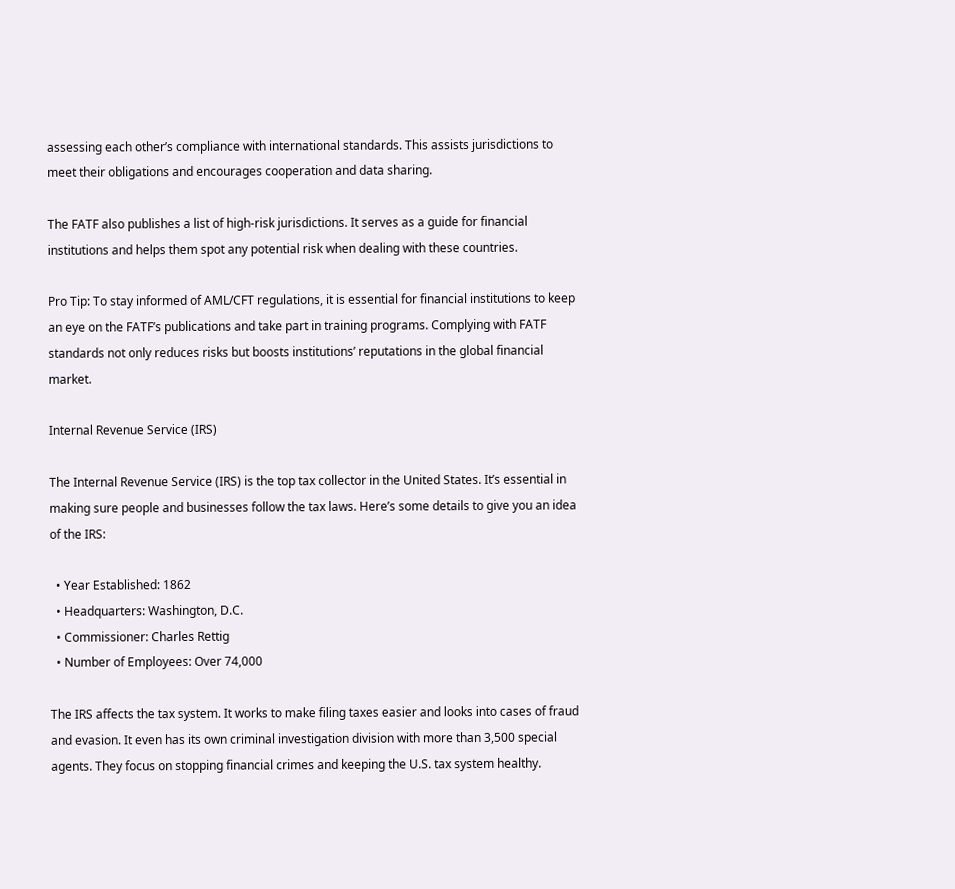assessing each other’s compliance with international standards. This assists jurisdictions to meet their obligations and encourages cooperation and data sharing.

The FATF also publishes a list of high-risk jurisdictions. It serves as a guide for financial institutions and helps them spot any potential risk when dealing with these countries.

Pro Tip: To stay informed of AML/CFT regulations, it is essential for financial institutions to keep an eye on the FATF’s publications and take part in training programs. Complying with FATF standards not only reduces risks but boosts institutions’ reputations in the global financial market.

Internal Revenue Service (IRS)

The Internal Revenue Service (IRS) is the top tax collector in the United States. It’s essential in making sure people and businesses follow the tax laws. Here’s some details to give you an idea of the IRS:

  • Year Established: 1862
  • Headquarters: Washington, D.C.
  • Commissioner: Charles Rettig
  • Number of Employees: Over 74,000

The IRS affects the tax system. It works to make filing taxes easier and looks into cases of fraud and evasion. It even has its own criminal investigation division with more than 3,500 special agents. They focus on stopping financial crimes and keeping the U.S. tax system healthy.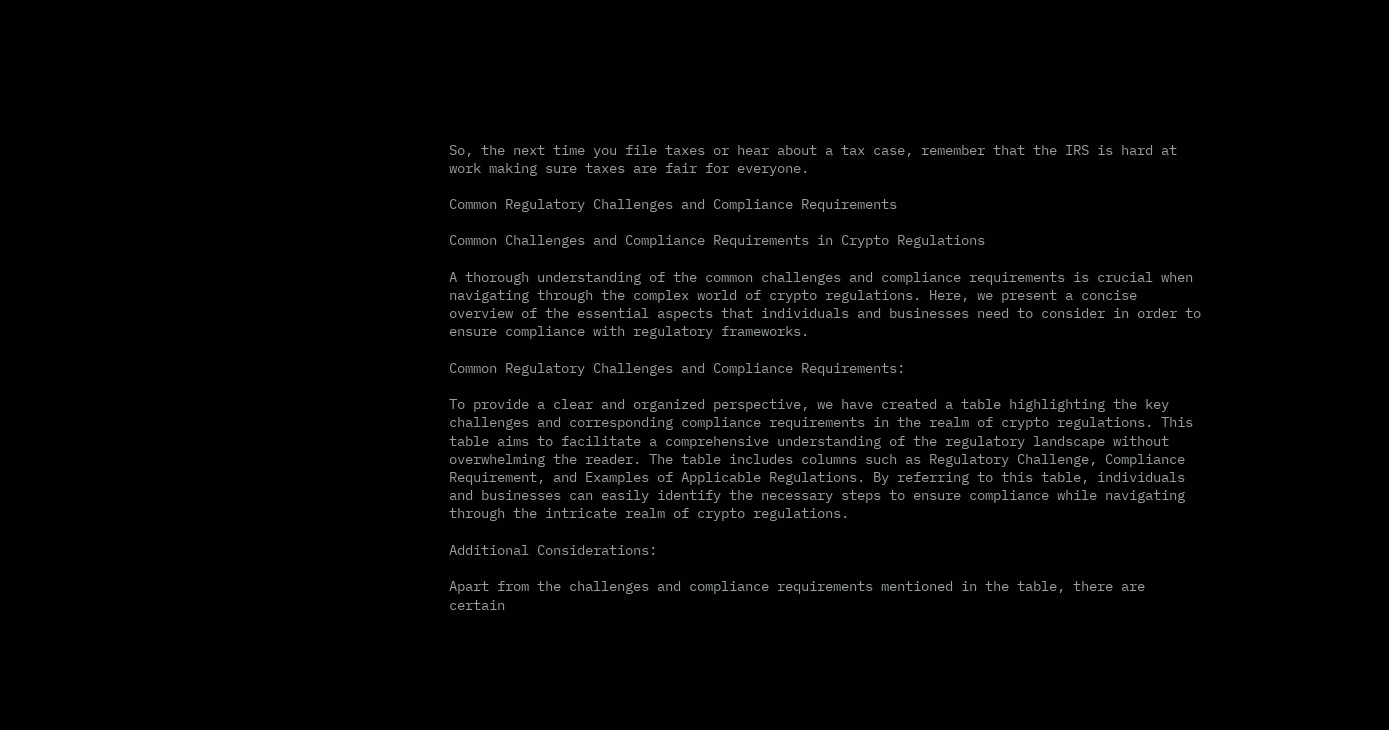So, the next time you file taxes or hear about a tax case, remember that the IRS is hard at work making sure taxes are fair for everyone.

Common Regulatory Challenges and Compliance Requirements

Common Challenges and Compliance Requirements in Crypto Regulations

A thorough understanding of the common challenges and compliance requirements is crucial when navigating through the complex world of crypto regulations. Here, we present a concise overview of the essential aspects that individuals and businesses need to consider in order to ensure compliance with regulatory frameworks.

Common Regulatory Challenges and Compliance Requirements:

To provide a clear and organized perspective, we have created a table highlighting the key challenges and corresponding compliance requirements in the realm of crypto regulations. This table aims to facilitate a comprehensive understanding of the regulatory landscape without overwhelming the reader. The table includes columns such as Regulatory Challenge, Compliance Requirement, and Examples of Applicable Regulations. By referring to this table, individuals and businesses can easily identify the necessary steps to ensure compliance while navigating through the intricate realm of crypto regulations.

Additional Considerations:

Apart from the challenges and compliance requirements mentioned in the table, there are certain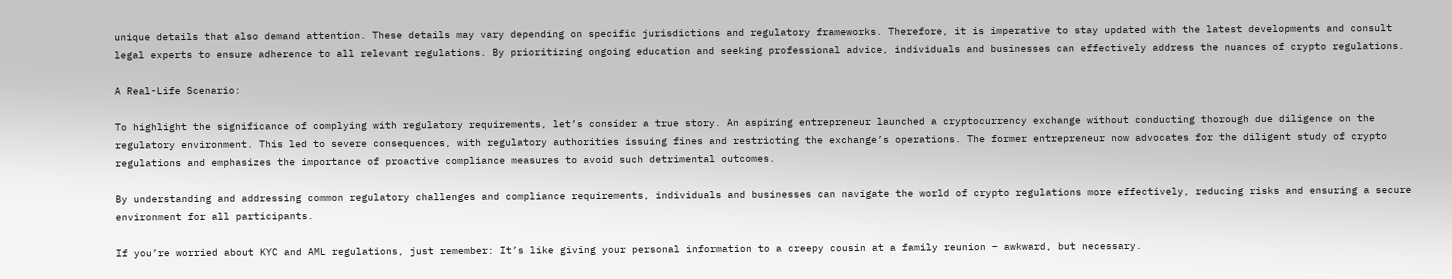unique details that also demand attention. These details may vary depending on specific jurisdictions and regulatory frameworks. Therefore, it is imperative to stay updated with the latest developments and consult legal experts to ensure adherence to all relevant regulations. By prioritizing ongoing education and seeking professional advice, individuals and businesses can effectively address the nuances of crypto regulations.

A Real-Life Scenario:

To highlight the significance of complying with regulatory requirements, let’s consider a true story. An aspiring entrepreneur launched a cryptocurrency exchange without conducting thorough due diligence on the regulatory environment. This led to severe consequences, with regulatory authorities issuing fines and restricting the exchange’s operations. The former entrepreneur now advocates for the diligent study of crypto regulations and emphasizes the importance of proactive compliance measures to avoid such detrimental outcomes.

By understanding and addressing common regulatory challenges and compliance requirements, individuals and businesses can navigate the world of crypto regulations more effectively, reducing risks and ensuring a secure environment for all participants.

If you’re worried about KYC and AML regulations, just remember: It’s like giving your personal information to a creepy cousin at a family reunion – awkward, but necessary.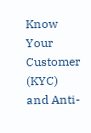Know Your Customer (KYC) and Anti-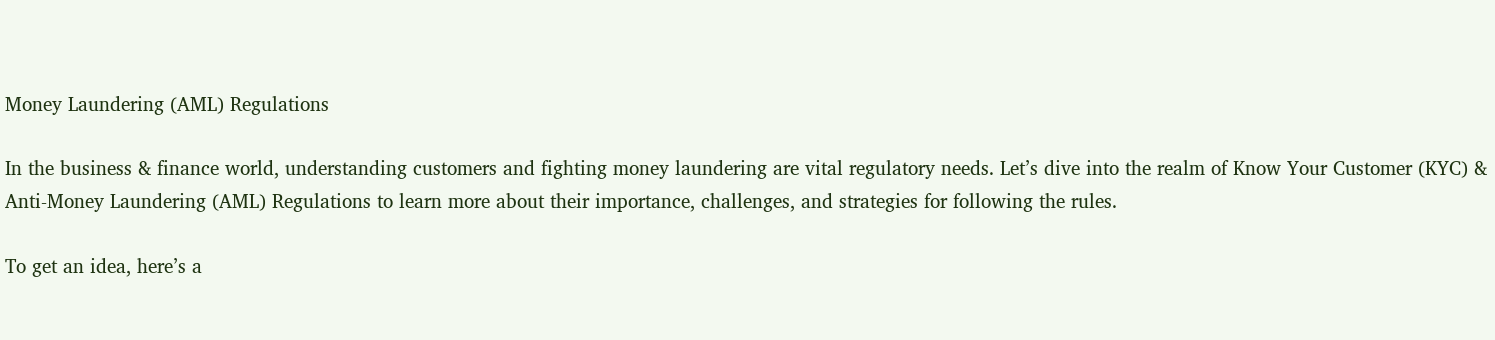Money Laundering (AML) Regulations

In the business & finance world, understanding customers and fighting money laundering are vital regulatory needs. Let’s dive into the realm of Know Your Customer (KYC) & Anti-Money Laundering (AML) Regulations to learn more about their importance, challenges, and strategies for following the rules.

To get an idea, here’s a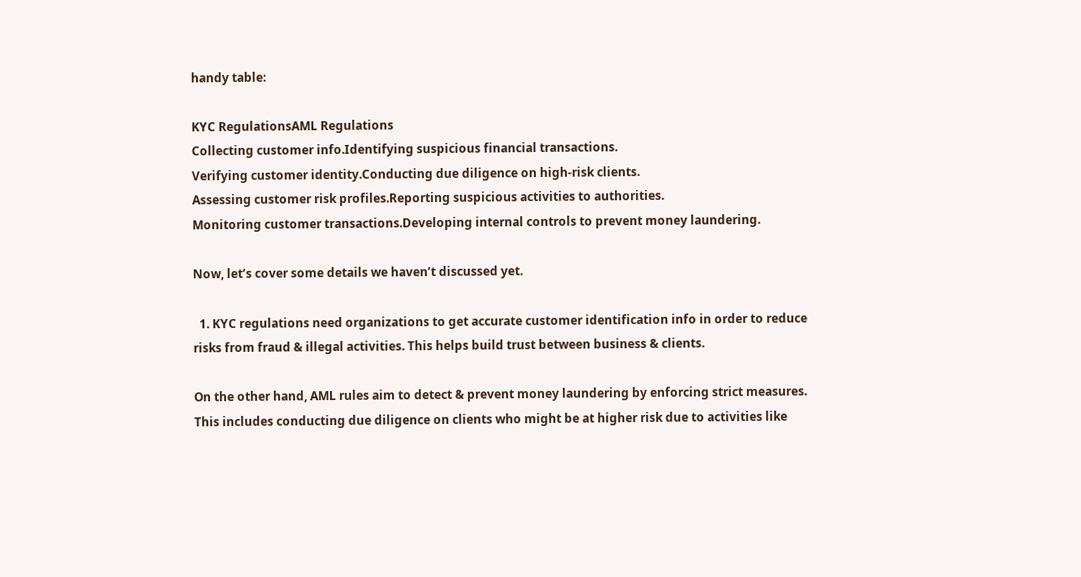handy table:

KYC RegulationsAML Regulations
Collecting customer info.Identifying suspicious financial transactions.
Verifying customer identity.Conducting due diligence on high-risk clients.
Assessing customer risk profiles.Reporting suspicious activities to authorities.
Monitoring customer transactions.Developing internal controls to prevent money laundering.

Now, let’s cover some details we haven’t discussed yet.

  1. KYC regulations need organizations to get accurate customer identification info in order to reduce risks from fraud & illegal activities. This helps build trust between business & clients.

On the other hand, AML rules aim to detect & prevent money laundering by enforcing strict measures. This includes conducting due diligence on clients who might be at higher risk due to activities like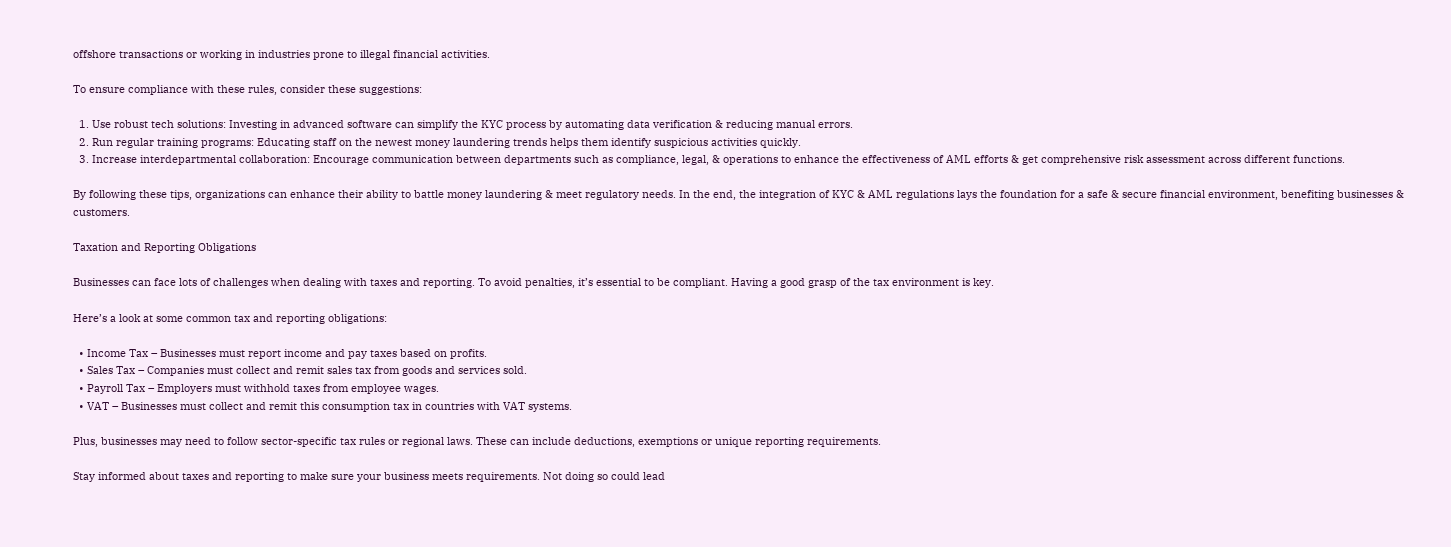offshore transactions or working in industries prone to illegal financial activities.

To ensure compliance with these rules, consider these suggestions:

  1. Use robust tech solutions: Investing in advanced software can simplify the KYC process by automating data verification & reducing manual errors.
  2. Run regular training programs: Educating staff on the newest money laundering trends helps them identify suspicious activities quickly.
  3. Increase interdepartmental collaboration: Encourage communication between departments such as compliance, legal, & operations to enhance the effectiveness of AML efforts & get comprehensive risk assessment across different functions.

By following these tips, organizations can enhance their ability to battle money laundering & meet regulatory needs. In the end, the integration of KYC & AML regulations lays the foundation for a safe & secure financial environment, benefiting businesses & customers.

Taxation and Reporting Obligations

Businesses can face lots of challenges when dealing with taxes and reporting. To avoid penalties, it’s essential to be compliant. Having a good grasp of the tax environment is key.

Here’s a look at some common tax and reporting obligations:

  • Income Tax – Businesses must report income and pay taxes based on profits.
  • Sales Tax – Companies must collect and remit sales tax from goods and services sold.
  • Payroll Tax – Employers must withhold taxes from employee wages.
  • VAT – Businesses must collect and remit this consumption tax in countries with VAT systems.

Plus, businesses may need to follow sector-specific tax rules or regional laws. These can include deductions, exemptions or unique reporting requirements.

Stay informed about taxes and reporting to make sure your business meets requirements. Not doing so could lead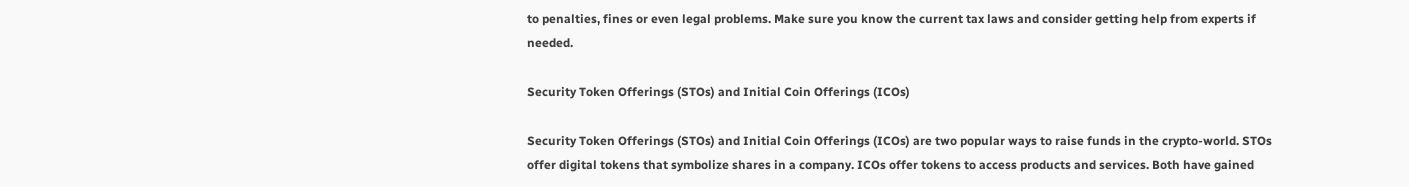to penalties, fines or even legal problems. Make sure you know the current tax laws and consider getting help from experts if needed.

Security Token Offerings (STOs) and Initial Coin Offerings (ICOs)

Security Token Offerings (STOs) and Initial Coin Offerings (ICOs) are two popular ways to raise funds in the crypto-world. STOs offer digital tokens that symbolize shares in a company. ICOs offer tokens to access products and services. Both have gained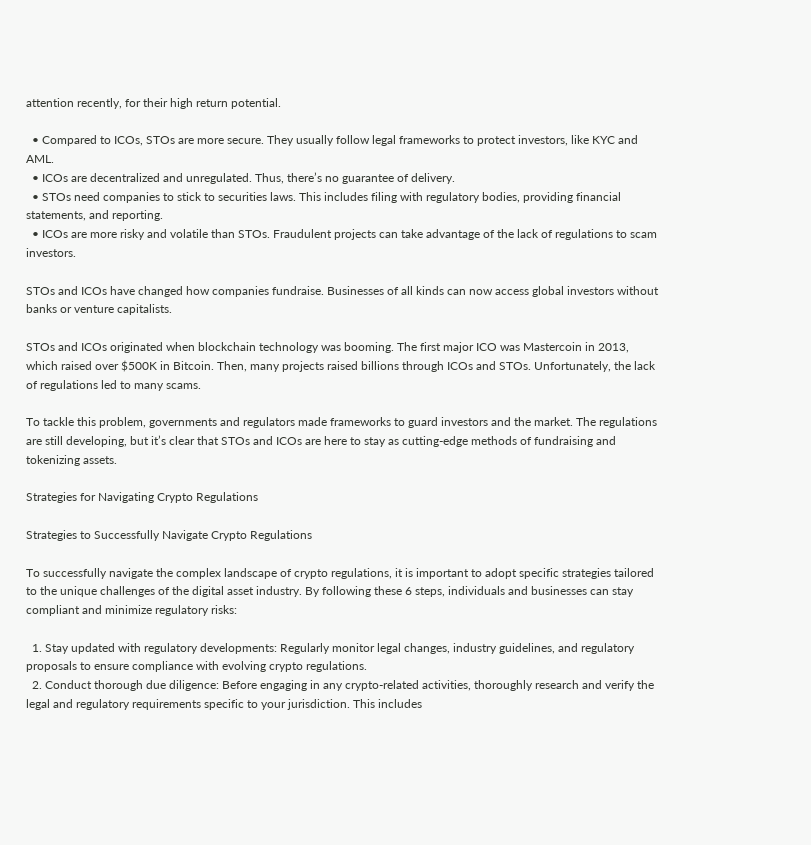attention recently, for their high return potential.

  • Compared to ICOs, STOs are more secure. They usually follow legal frameworks to protect investors, like KYC and AML.
  • ICOs are decentralized and unregulated. Thus, there’s no guarantee of delivery.
  • STOs need companies to stick to securities laws. This includes filing with regulatory bodies, providing financial statements, and reporting.
  • ICOs are more risky and volatile than STOs. Fraudulent projects can take advantage of the lack of regulations to scam investors.

STOs and ICOs have changed how companies fundraise. Businesses of all kinds can now access global investors without banks or venture capitalists.

STOs and ICOs originated when blockchain technology was booming. The first major ICO was Mastercoin in 2013, which raised over $500K in Bitcoin. Then, many projects raised billions through ICOs and STOs. Unfortunately, the lack of regulations led to many scams.

To tackle this problem, governments and regulators made frameworks to guard investors and the market. The regulations are still developing, but it’s clear that STOs and ICOs are here to stay as cutting-edge methods of fundraising and tokenizing assets.

Strategies for Navigating Crypto Regulations

Strategies to Successfully Navigate Crypto Regulations

To successfully navigate the complex landscape of crypto regulations, it is important to adopt specific strategies tailored to the unique challenges of the digital asset industry. By following these 6 steps, individuals and businesses can stay compliant and minimize regulatory risks:

  1. Stay updated with regulatory developments: Regularly monitor legal changes, industry guidelines, and regulatory proposals to ensure compliance with evolving crypto regulations.
  2. Conduct thorough due diligence: Before engaging in any crypto-related activities, thoroughly research and verify the legal and regulatory requirements specific to your jurisdiction. This includes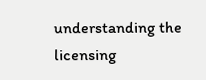understanding the licensing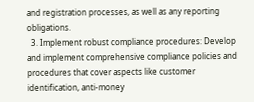and registration processes, as well as any reporting obligations.
  3. Implement robust compliance procedures: Develop and implement comprehensive compliance policies and procedures that cover aspects like customer identification, anti-money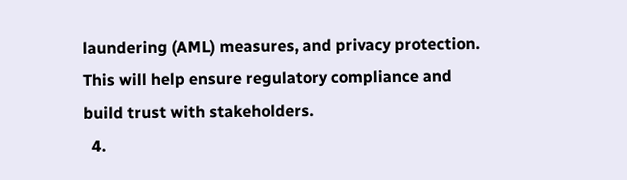laundering (AML) measures, and privacy protection. This will help ensure regulatory compliance and build trust with stakeholders.
  4.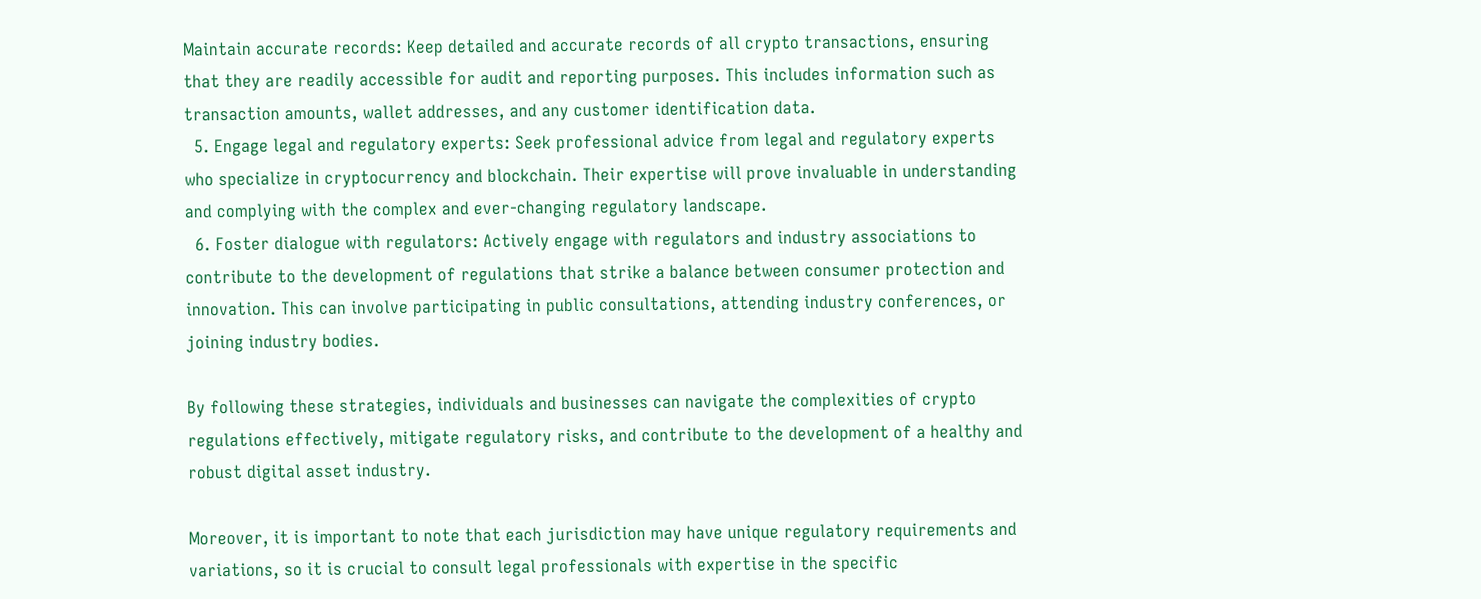Maintain accurate records: Keep detailed and accurate records of all crypto transactions, ensuring that they are readily accessible for audit and reporting purposes. This includes information such as transaction amounts, wallet addresses, and any customer identification data.
  5. Engage legal and regulatory experts: Seek professional advice from legal and regulatory experts who specialize in cryptocurrency and blockchain. Their expertise will prove invaluable in understanding and complying with the complex and ever-changing regulatory landscape.
  6. Foster dialogue with regulators: Actively engage with regulators and industry associations to contribute to the development of regulations that strike a balance between consumer protection and innovation. This can involve participating in public consultations, attending industry conferences, or joining industry bodies.

By following these strategies, individuals and businesses can navigate the complexities of crypto regulations effectively, mitigate regulatory risks, and contribute to the development of a healthy and robust digital asset industry.

Moreover, it is important to note that each jurisdiction may have unique regulatory requirements and variations, so it is crucial to consult legal professionals with expertise in the specific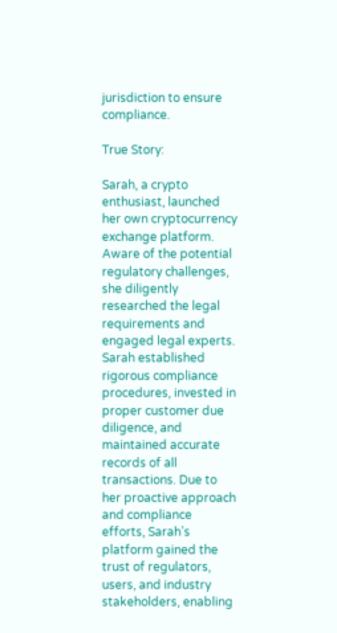jurisdiction to ensure compliance.

True Story:

Sarah, a crypto enthusiast, launched her own cryptocurrency exchange platform. Aware of the potential regulatory challenges, she diligently researched the legal requirements and engaged legal experts. Sarah established rigorous compliance procedures, invested in proper customer due diligence, and maintained accurate records of all transactions. Due to her proactive approach and compliance efforts, Sarah’s platform gained the trust of regulators, users, and industry stakeholders, enabling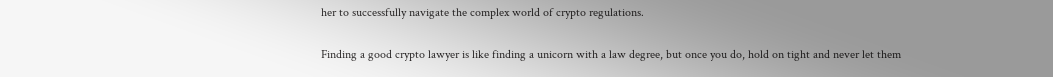her to successfully navigate the complex world of crypto regulations.

Finding a good crypto lawyer is like finding a unicorn with a law degree, but once you do, hold on tight and never let them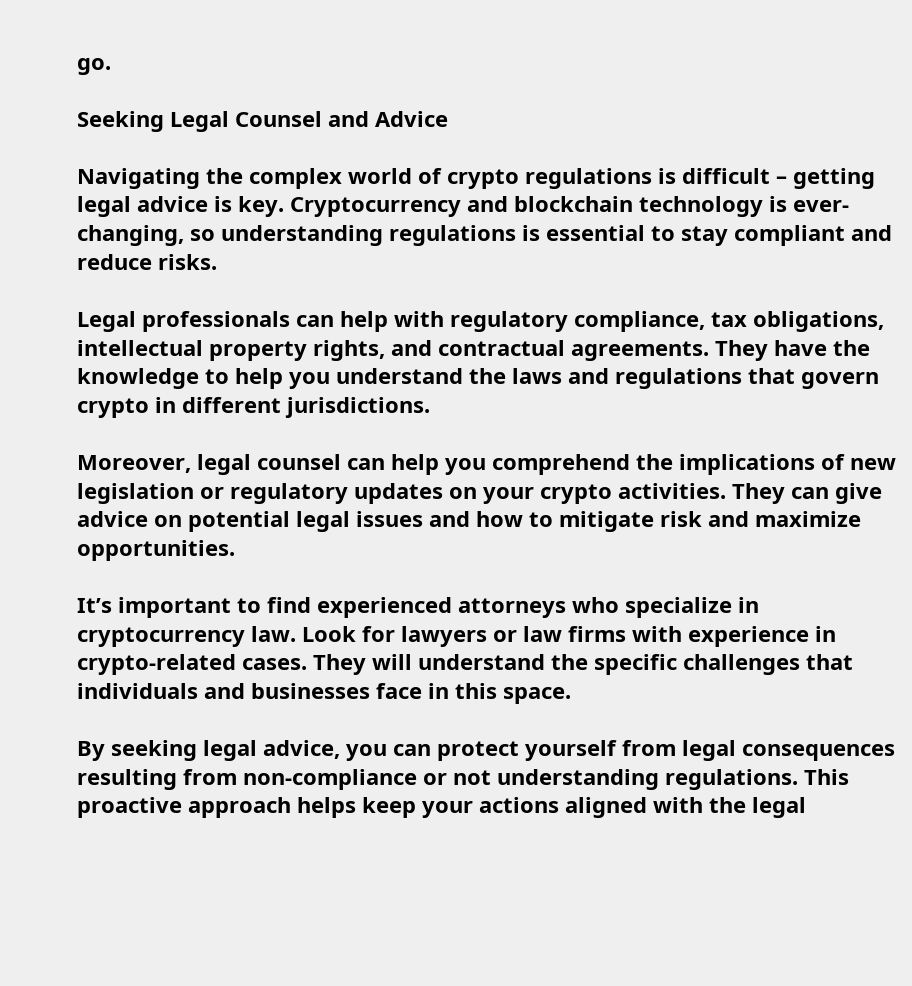go.

Seeking Legal Counsel and Advice

Navigating the complex world of crypto regulations is difficult – getting legal advice is key. Cryptocurrency and blockchain technology is ever-changing, so understanding regulations is essential to stay compliant and reduce risks.

Legal professionals can help with regulatory compliance, tax obligations, intellectual property rights, and contractual agreements. They have the knowledge to help you understand the laws and regulations that govern crypto in different jurisdictions.

Moreover, legal counsel can help you comprehend the implications of new legislation or regulatory updates on your crypto activities. They can give advice on potential legal issues and how to mitigate risk and maximize opportunities.

It’s important to find experienced attorneys who specialize in cryptocurrency law. Look for lawyers or law firms with experience in crypto-related cases. They will understand the specific challenges that individuals and businesses face in this space.

By seeking legal advice, you can protect yourself from legal consequences resulting from non-compliance or not understanding regulations. This proactive approach helps keep your actions aligned with the legal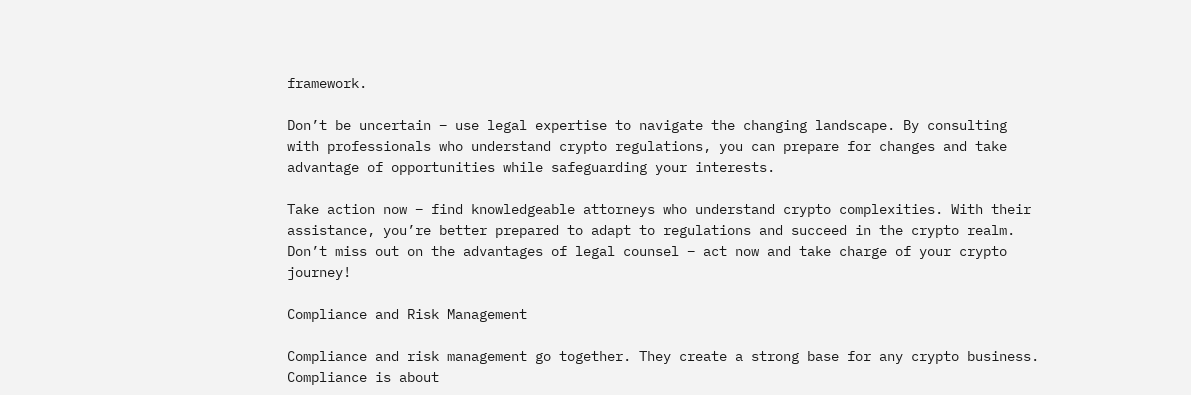framework.

Don’t be uncertain – use legal expertise to navigate the changing landscape. By consulting with professionals who understand crypto regulations, you can prepare for changes and take advantage of opportunities while safeguarding your interests.

Take action now – find knowledgeable attorneys who understand crypto complexities. With their assistance, you’re better prepared to adapt to regulations and succeed in the crypto realm. Don’t miss out on the advantages of legal counsel – act now and take charge of your crypto journey!

Compliance and Risk Management

Compliance and risk management go together. They create a strong base for any crypto business. Compliance is about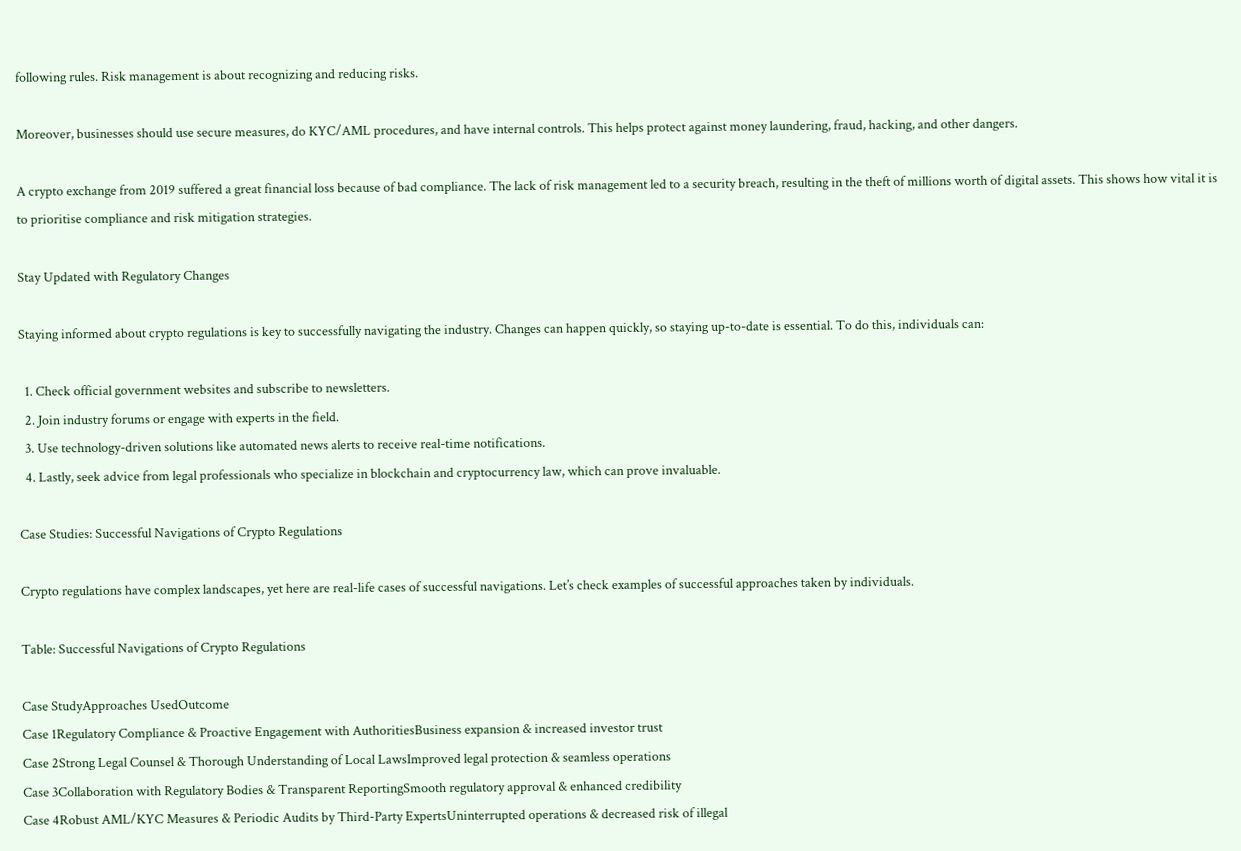following rules. Risk management is about recognizing and reducing risks.

Moreover, businesses should use secure measures, do KYC/AML procedures, and have internal controls. This helps protect against money laundering, fraud, hacking, and other dangers.

A crypto exchange from 2019 suffered a great financial loss because of bad compliance. The lack of risk management led to a security breach, resulting in the theft of millions worth of digital assets. This shows how vital it is to prioritise compliance and risk mitigation strategies.

Stay Updated with Regulatory Changes

Staying informed about crypto regulations is key to successfully navigating the industry. Changes can happen quickly, so staying up-to-date is essential. To do this, individuals can:

  1. Check official government websites and subscribe to newsletters.
  2. Join industry forums or engage with experts in the field.
  3. Use technology-driven solutions like automated news alerts to receive real-time notifications.
  4. Lastly, seek advice from legal professionals who specialize in blockchain and cryptocurrency law, which can prove invaluable.

Case Studies: Successful Navigations of Crypto Regulations

Crypto regulations have complex landscapes, yet here are real-life cases of successful navigations. Let’s check examples of successful approaches taken by individuals.

Table: Successful Navigations of Crypto Regulations

Case StudyApproaches UsedOutcome
Case 1Regulatory Compliance & Proactive Engagement with AuthoritiesBusiness expansion & increased investor trust
Case 2Strong Legal Counsel & Thorough Understanding of Local LawsImproved legal protection & seamless operations
Case 3Collaboration with Regulatory Bodies & Transparent ReportingSmooth regulatory approval & enhanced credibility
Case 4Robust AML/KYC Measures & Periodic Audits by Third-Party ExpertsUninterrupted operations & decreased risk of illegal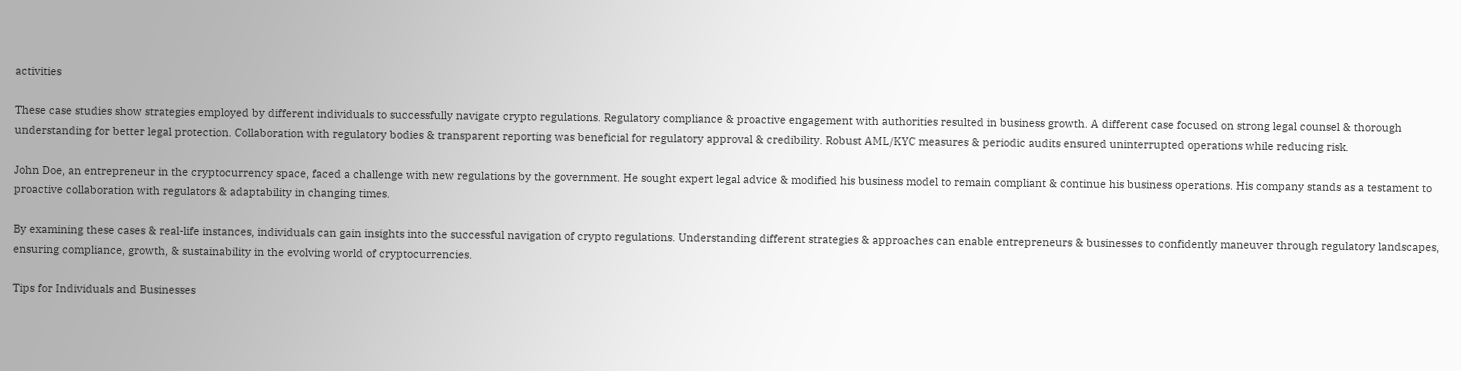activities

These case studies show strategies employed by different individuals to successfully navigate crypto regulations. Regulatory compliance & proactive engagement with authorities resulted in business growth. A different case focused on strong legal counsel & thorough understanding for better legal protection. Collaboration with regulatory bodies & transparent reporting was beneficial for regulatory approval & credibility. Robust AML/KYC measures & periodic audits ensured uninterrupted operations while reducing risk.

John Doe, an entrepreneur in the cryptocurrency space, faced a challenge with new regulations by the government. He sought expert legal advice & modified his business model to remain compliant & continue his business operations. His company stands as a testament to proactive collaboration with regulators & adaptability in changing times.

By examining these cases & real-life instances, individuals can gain insights into the successful navigation of crypto regulations. Understanding different strategies & approaches can enable entrepreneurs & businesses to confidently maneuver through regulatory landscapes, ensuring compliance, growth, & sustainability in the evolving world of cryptocurrencies.

Tips for Individuals and Businesses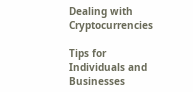Dealing with Cryptocurrencies

Tips for Individuals and Businesses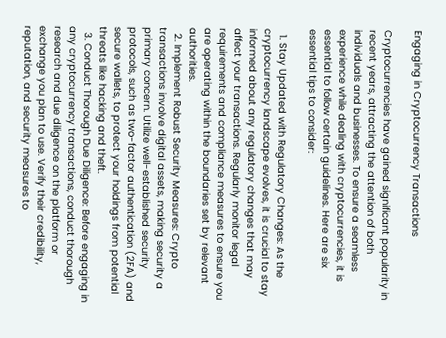Engaging in Cryptocurrency Transactions

Cryptocurrencies have gained significant popularity in recent years, attracting the attention of both individuals and businesses. To ensure a seamless experience while dealing with cryptocurrencies, it is essential to follow certain guidelines. Here are six essential tips to consider:

  1. Stay Updated with Regulatory Changes: As the cryptocurrency landscape evolves, it is crucial to stay informed about any regulatory changes that may affect your transactions. Regularly monitor legal requirements and compliance measures to ensure you are operating within the boundaries set by relevant authorities.
  2. Implement Robust Security Measures: Crypto transactions involve digital assets, making security a primary concern. Utilize well-established security protocols, such as two-factor authentication (2FA) and secure wallets, to protect your holdings from potential threats like hacking and theft.
  3. Conduct Thorough Due Diligence: Before engaging in any cryptocurrency transactions, conduct thorough research and due diligence on the platform or exchange you plan to use. Verify their credibility, reputation, and security measures to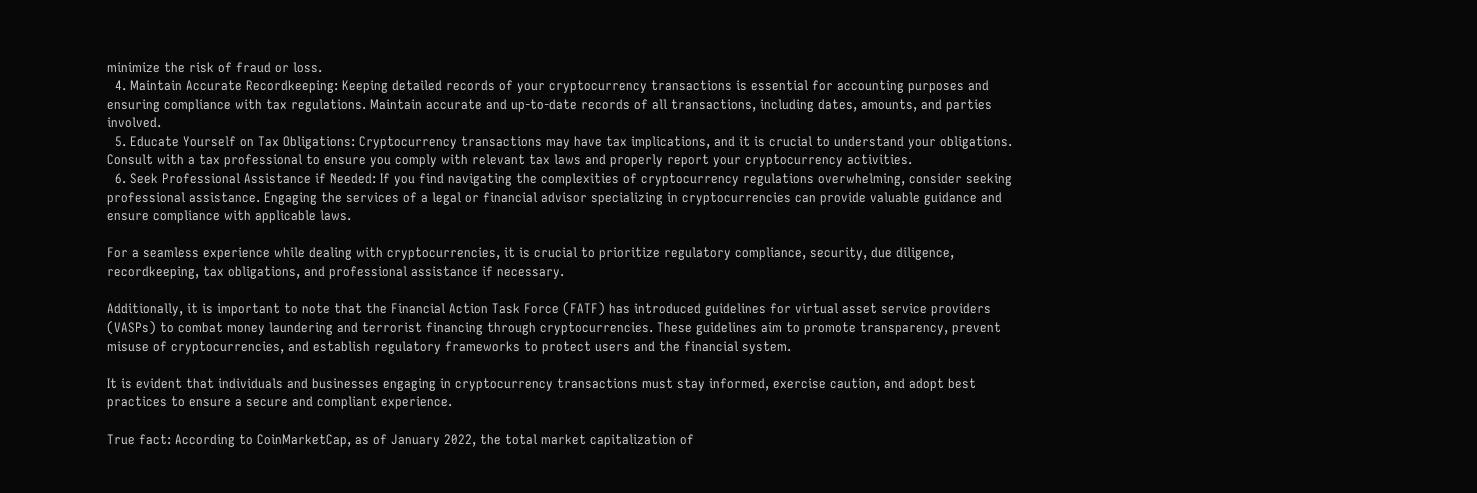minimize the risk of fraud or loss.
  4. Maintain Accurate Recordkeeping: Keeping detailed records of your cryptocurrency transactions is essential for accounting purposes and ensuring compliance with tax regulations. Maintain accurate and up-to-date records of all transactions, including dates, amounts, and parties involved.
  5. Educate Yourself on Tax Obligations: Cryptocurrency transactions may have tax implications, and it is crucial to understand your obligations. Consult with a tax professional to ensure you comply with relevant tax laws and properly report your cryptocurrency activities.
  6. Seek Professional Assistance if Needed: If you find navigating the complexities of cryptocurrency regulations overwhelming, consider seeking professional assistance. Engaging the services of a legal or financial advisor specializing in cryptocurrencies can provide valuable guidance and ensure compliance with applicable laws.

For a seamless experience while dealing with cryptocurrencies, it is crucial to prioritize regulatory compliance, security, due diligence, recordkeeping, tax obligations, and professional assistance if necessary.

Additionally, it is important to note that the Financial Action Task Force (FATF) has introduced guidelines for virtual asset service providers (VASPs) to combat money laundering and terrorist financing through cryptocurrencies. These guidelines aim to promote transparency, prevent misuse of cryptocurrencies, and establish regulatory frameworks to protect users and the financial system.

It is evident that individuals and businesses engaging in cryptocurrency transactions must stay informed, exercise caution, and adopt best practices to ensure a secure and compliant experience.

True fact: According to CoinMarketCap, as of January 2022, the total market capitalization of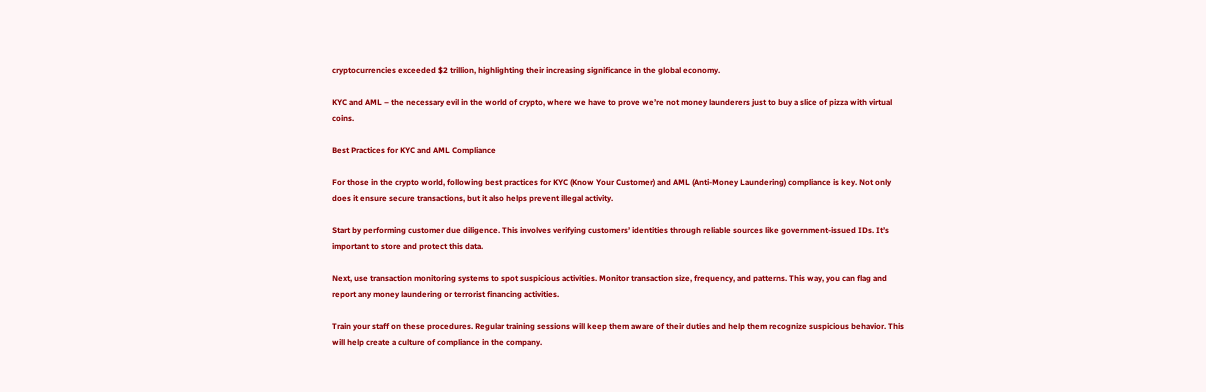cryptocurrencies exceeded $2 trillion, highlighting their increasing significance in the global economy.

KYC and AML – the necessary evil in the world of crypto, where we have to prove we’re not money launderers just to buy a slice of pizza with virtual coins.

Best Practices for KYC and AML Compliance

For those in the crypto world, following best practices for KYC (Know Your Customer) and AML (Anti-Money Laundering) compliance is key. Not only does it ensure secure transactions, but it also helps prevent illegal activity.

Start by performing customer due diligence. This involves verifying customers’ identities through reliable sources like government-issued IDs. It’s important to store and protect this data.

Next, use transaction monitoring systems to spot suspicious activities. Monitor transaction size, frequency, and patterns. This way, you can flag and report any money laundering or terrorist financing activities.

Train your staff on these procedures. Regular training sessions will keep them aware of their duties and help them recognize suspicious behavior. This will help create a culture of compliance in the company.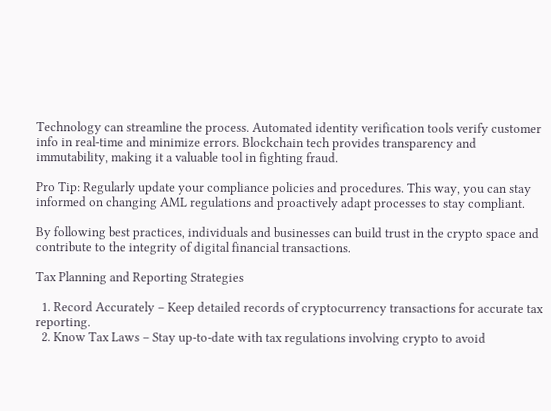Technology can streamline the process. Automated identity verification tools verify customer info in real-time and minimize errors. Blockchain tech provides transparency and immutability, making it a valuable tool in fighting fraud.

Pro Tip: Regularly update your compliance policies and procedures. This way, you can stay informed on changing AML regulations and proactively adapt processes to stay compliant.

By following best practices, individuals and businesses can build trust in the crypto space and contribute to the integrity of digital financial transactions.

Tax Planning and Reporting Strategies

  1. Record Accurately – Keep detailed records of cryptocurrency transactions for accurate tax reporting.
  2. Know Tax Laws – Stay up-to-date with tax regulations involving crypto to avoid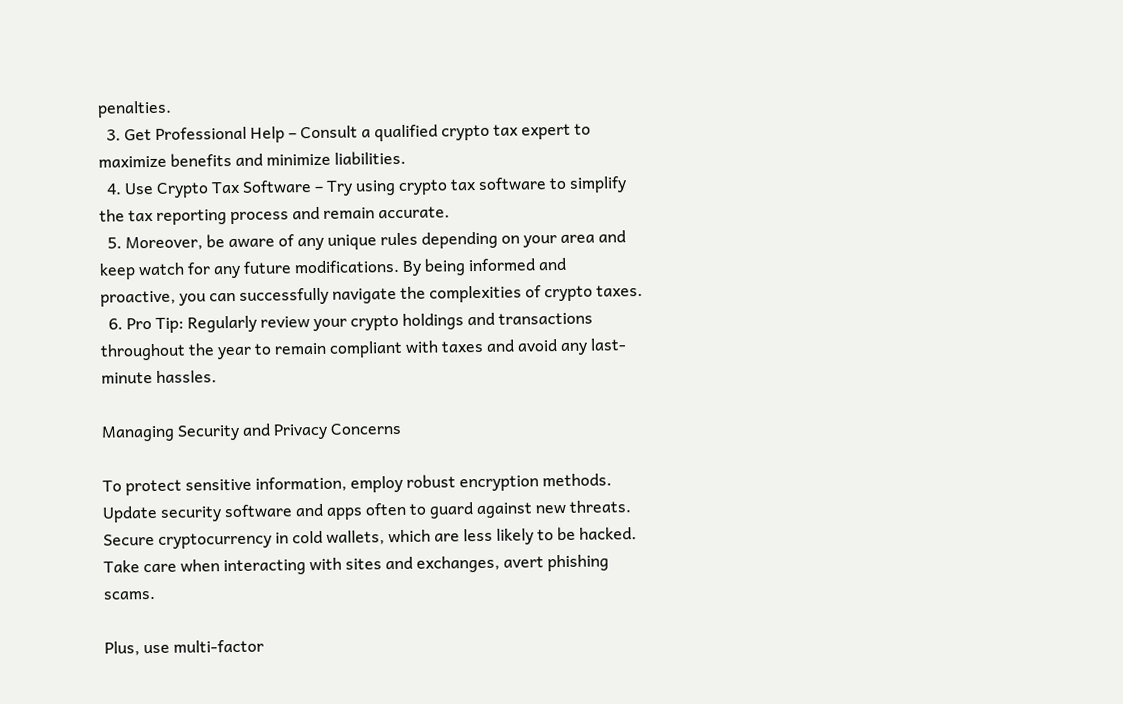penalties.
  3. Get Professional Help – Consult a qualified crypto tax expert to maximize benefits and minimize liabilities.
  4. Use Crypto Tax Software – Try using crypto tax software to simplify the tax reporting process and remain accurate.
  5. Moreover, be aware of any unique rules depending on your area and keep watch for any future modifications. By being informed and proactive, you can successfully navigate the complexities of crypto taxes.
  6. Pro Tip: Regularly review your crypto holdings and transactions throughout the year to remain compliant with taxes and avoid any last-minute hassles.

Managing Security and Privacy Concerns

To protect sensitive information, employ robust encryption methods. Update security software and apps often to guard against new threats. Secure cryptocurrency in cold wallets, which are less likely to be hacked. Take care when interacting with sites and exchanges, avert phishing scams.

Plus, use multi-factor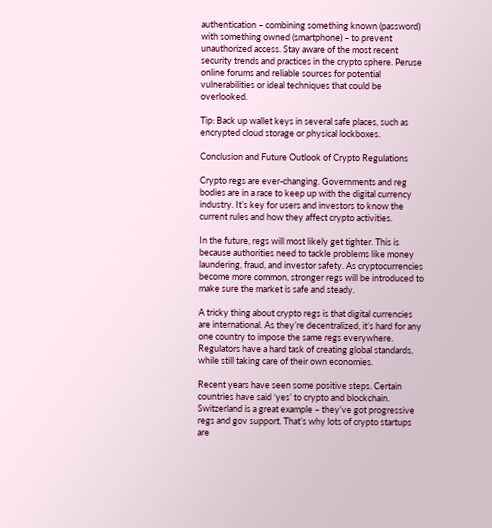authentication – combining something known (password) with something owned (smartphone) – to prevent unauthorized access. Stay aware of the most recent security trends and practices in the crypto sphere. Peruse online forums and reliable sources for potential vulnerabilities or ideal techniques that could be overlooked.

Tip: Back up wallet keys in several safe places, such as encrypted cloud storage or physical lockboxes.

Conclusion and Future Outlook of Crypto Regulations

Crypto regs are ever-changing. Governments and reg bodies are in a race to keep up with the digital currency industry. It’s key for users and investors to know the current rules and how they affect crypto activities.

In the future, regs will most likely get tighter. This is because authorities need to tackle problems like money laundering, fraud, and investor safety. As cryptocurrencies become more common, stronger regs will be introduced to make sure the market is safe and steady.

A tricky thing about crypto regs is that digital currencies are international. As they’re decentralized, it’s hard for any one country to impose the same regs everywhere. Regulators have a hard task of creating global standards, while still taking care of their own economies.

Recent years have seen some positive steps. Certain countries have said ‘yes’ to crypto and blockchain. Switzerland is a great example – they’ve got progressive regs and gov support. That’s why lots of crypto startups are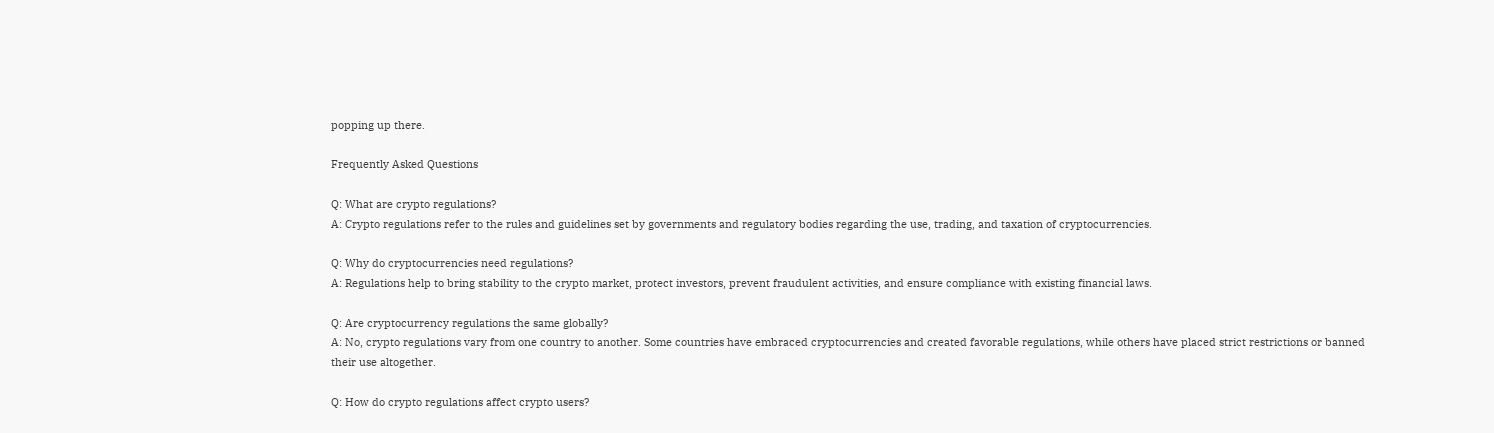popping up there.

Frequently Asked Questions

Q: What are crypto regulations?
A: Crypto regulations refer to the rules and guidelines set by governments and regulatory bodies regarding the use, trading, and taxation of cryptocurrencies.

Q: Why do cryptocurrencies need regulations?
A: Regulations help to bring stability to the crypto market, protect investors, prevent fraudulent activities, and ensure compliance with existing financial laws.

Q: Are cryptocurrency regulations the same globally?
A: No, crypto regulations vary from one country to another. Some countries have embraced cryptocurrencies and created favorable regulations, while others have placed strict restrictions or banned their use altogether.

Q: How do crypto regulations affect crypto users?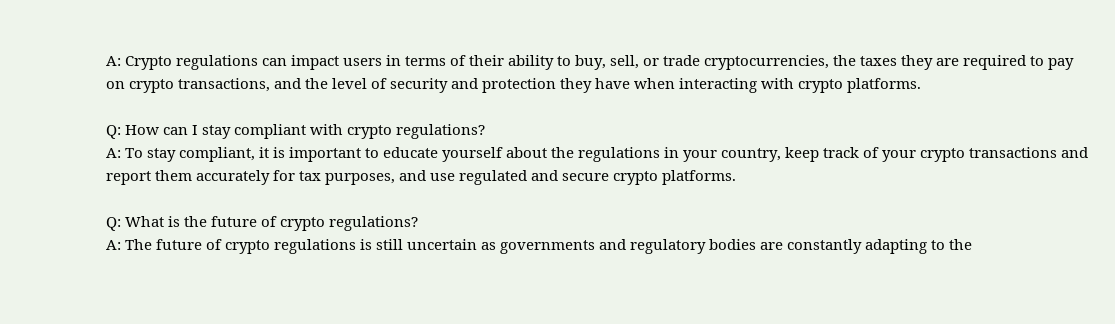A: Crypto regulations can impact users in terms of their ability to buy, sell, or trade cryptocurrencies, the taxes they are required to pay on crypto transactions, and the level of security and protection they have when interacting with crypto platforms.

Q: How can I stay compliant with crypto regulations?
A: To stay compliant, it is important to educate yourself about the regulations in your country, keep track of your crypto transactions and report them accurately for tax purposes, and use regulated and secure crypto platforms.

Q: What is the future of crypto regulations?
A: The future of crypto regulations is still uncertain as governments and regulatory bodies are constantly adapting to the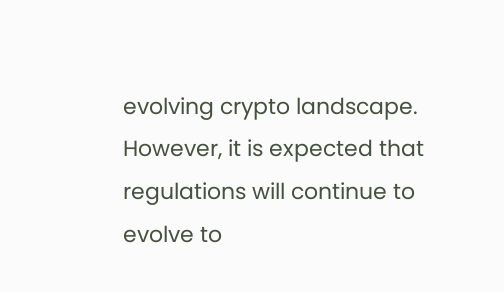evolving crypto landscape. However, it is expected that regulations will continue to evolve to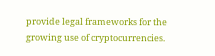provide legal frameworks for the growing use of cryptocurrencies.